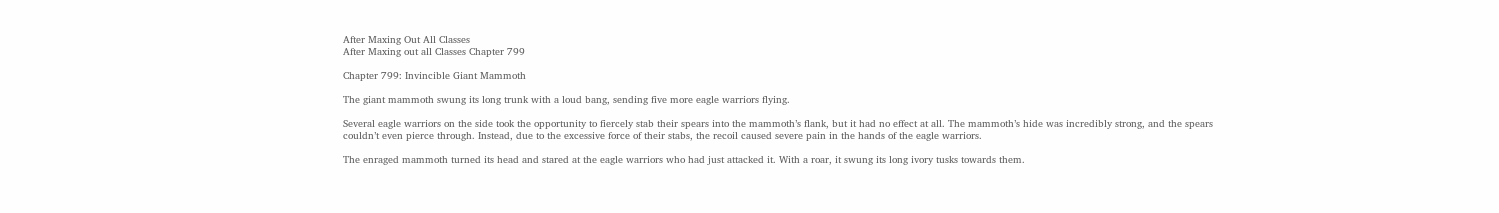After Maxing Out All Classes
After Maxing out all Classes Chapter 799

Chapter 799: Invincible Giant Mammoth

The giant mammoth swung its long trunk with a loud bang, sending five more eagle warriors flying.

Several eagle warriors on the side took the opportunity to fiercely stab their spears into the mammoth’s flank, but it had no effect at all. The mammoth’s hide was incredibly strong, and the spears couldn’t even pierce through. Instead, due to the excessive force of their stabs, the recoil caused severe pain in the hands of the eagle warriors.

The enraged mammoth turned its head and stared at the eagle warriors who had just attacked it. With a roar, it swung its long ivory tusks towards them.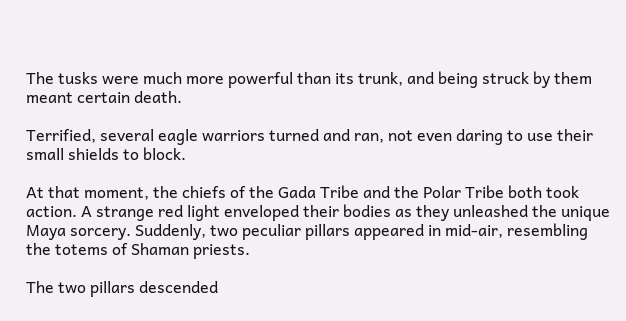The tusks were much more powerful than its trunk, and being struck by them meant certain death.

Terrified, several eagle warriors turned and ran, not even daring to use their small shields to block.

At that moment, the chiefs of the Gada Tribe and the Polar Tribe both took action. A strange red light enveloped their bodies as they unleashed the unique Maya sorcery. Suddenly, two peculiar pillars appeared in mid-air, resembling the totems of Shaman priests.

The two pillars descended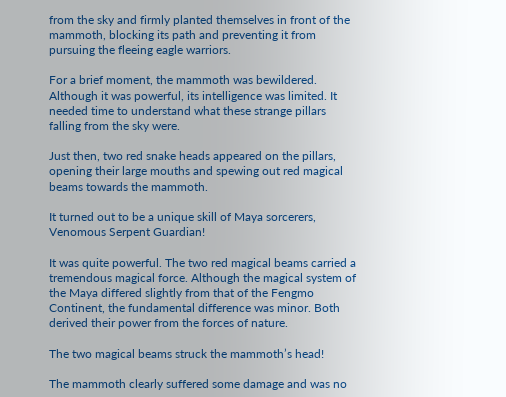from the sky and firmly planted themselves in front of the mammoth, blocking its path and preventing it from pursuing the fleeing eagle warriors.

For a brief moment, the mammoth was bewildered. Although it was powerful, its intelligence was limited. It needed time to understand what these strange pillars falling from the sky were.

Just then, two red snake heads appeared on the pillars, opening their large mouths and spewing out red magical beams towards the mammoth.

It turned out to be a unique skill of Maya sorcerers, Venomous Serpent Guardian!

It was quite powerful. The two red magical beams carried a tremendous magical force. Although the magical system of the Maya differed slightly from that of the Fengmo Continent, the fundamental difference was minor. Both derived their power from the forces of nature.

The two magical beams struck the mammoth’s head!

The mammoth clearly suffered some damage and was no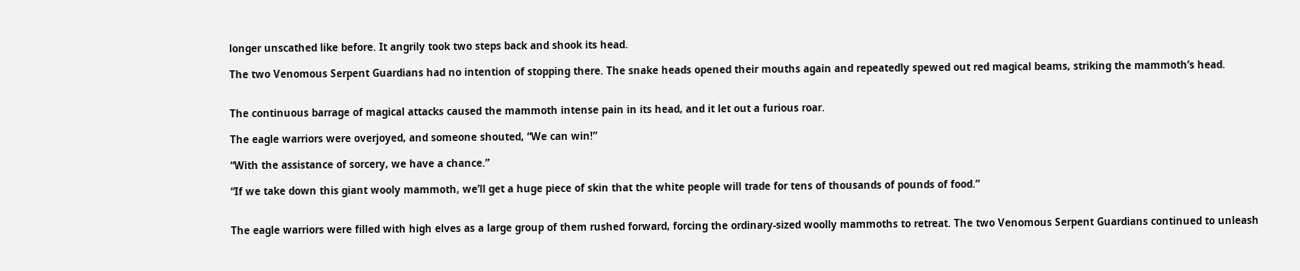longer unscathed like before. It angrily took two steps back and shook its head.

The two Venomous Serpent Guardians had no intention of stopping there. The snake heads opened their mouths again and repeatedly spewed out red magical beams, striking the mammoth’s head.


The continuous barrage of magical attacks caused the mammoth intense pain in its head, and it let out a furious roar.

The eagle warriors were overjoyed, and someone shouted, “We can win!”

“With the assistance of sorcery, we have a chance.”

“If we take down this giant wooly mammoth, we’ll get a huge piece of skin that the white people will trade for tens of thousands of pounds of food.”


The eagle warriors were filled with high elves as a large group of them rushed forward, forcing the ordinary-sized woolly mammoths to retreat. The two Venomous Serpent Guardians continued to unleash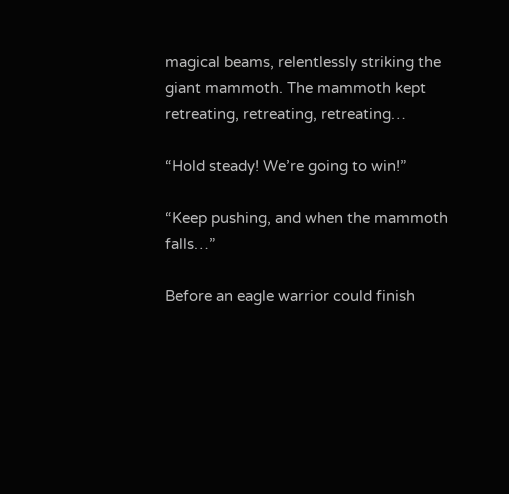magical beams, relentlessly striking the giant mammoth. The mammoth kept retreating, retreating, retreating…

“Hold steady! We’re going to win!”

“Keep pushing, and when the mammoth falls…”

Before an eagle warrior could finish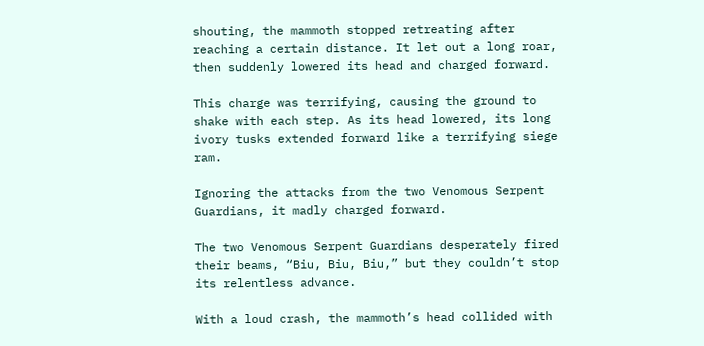shouting, the mammoth stopped retreating after reaching a certain distance. It let out a long roar, then suddenly lowered its head and charged forward.

This charge was terrifying, causing the ground to shake with each step. As its head lowered, its long ivory tusks extended forward like a terrifying siege ram.

Ignoring the attacks from the two Venomous Serpent Guardians, it madly charged forward.

The two Venomous Serpent Guardians desperately fired their beams, “Biu, Biu, Biu,” but they couldn’t stop its relentless advance.

With a loud crash, the mammoth’s head collided with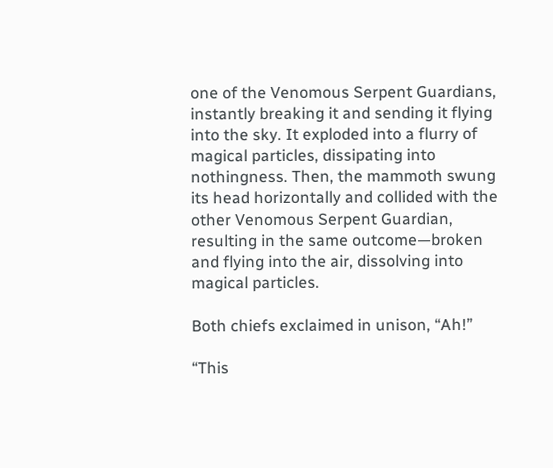one of the Venomous Serpent Guardians, instantly breaking it and sending it flying into the sky. It exploded into a flurry of magical particles, dissipating into nothingness. Then, the mammoth swung its head horizontally and collided with the other Venomous Serpent Guardian, resulting in the same outcome—broken and flying into the air, dissolving into magical particles.

Both chiefs exclaimed in unison, “Ah!”

“This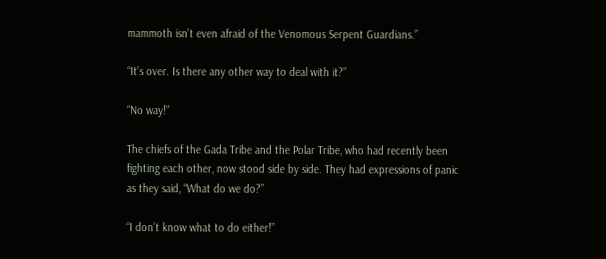mammoth isn’t even afraid of the Venomous Serpent Guardians.”

“It’s over. Is there any other way to deal with it?”

“No way!”

The chiefs of the Gada Tribe and the Polar Tribe, who had recently been fighting each other, now stood side by side. They had expressions of panic as they said, “What do we do?”

“I don’t know what to do either!”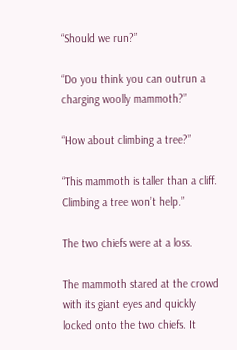“Should we run?”

“Do you think you can outrun a charging woolly mammoth?”

“How about climbing a tree?”

“This mammoth is taller than a cliff. Climbing a tree won’t help.”

The two chiefs were at a loss.

The mammoth stared at the crowd with its giant eyes and quickly locked onto the two chiefs. It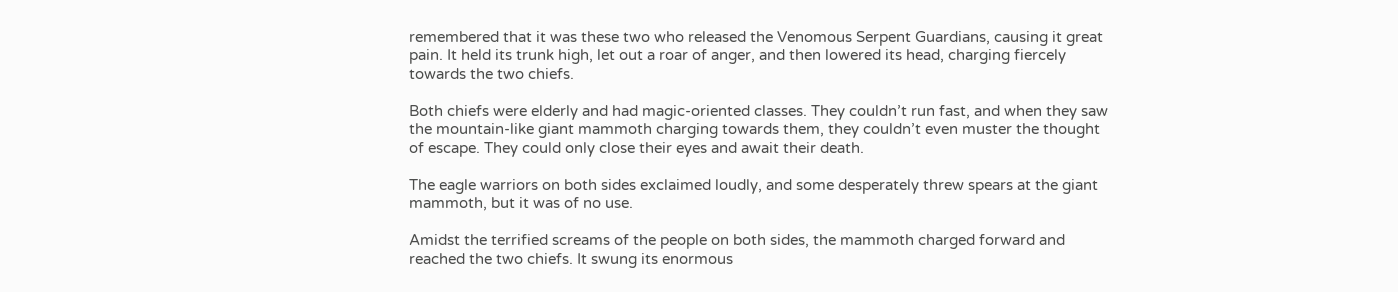remembered that it was these two who released the Venomous Serpent Guardians, causing it great pain. It held its trunk high, let out a roar of anger, and then lowered its head, charging fiercely towards the two chiefs.

Both chiefs were elderly and had magic-oriented classes. They couldn’t run fast, and when they saw the mountain-like giant mammoth charging towards them, they couldn’t even muster the thought of escape. They could only close their eyes and await their death.

The eagle warriors on both sides exclaimed loudly, and some desperately threw spears at the giant mammoth, but it was of no use.

Amidst the terrified screams of the people on both sides, the mammoth charged forward and reached the two chiefs. It swung its enormous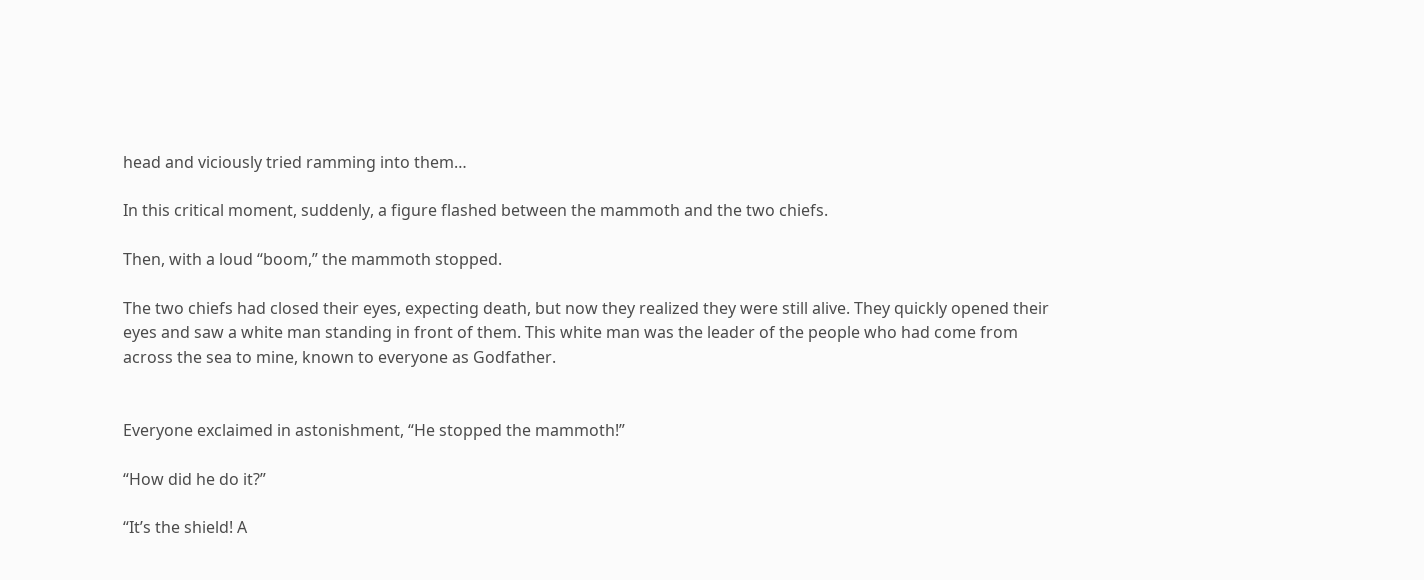head and viciously tried ramming into them…

In this critical moment, suddenly, a figure flashed between the mammoth and the two chiefs.

Then, with a loud “boom,” the mammoth stopped.

The two chiefs had closed their eyes, expecting death, but now they realized they were still alive. They quickly opened their eyes and saw a white man standing in front of them. This white man was the leader of the people who had come from across the sea to mine, known to everyone as Godfather.


Everyone exclaimed in astonishment, “He stopped the mammoth!”

“How did he do it?”

“It’s the shield! A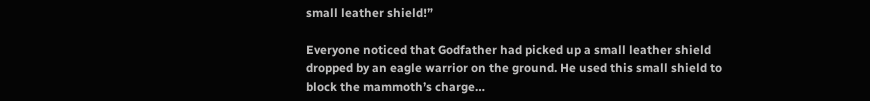small leather shield!”

Everyone noticed that Godfather had picked up a small leather shield dropped by an eagle warrior on the ground. He used this small shield to block the mammoth’s charge…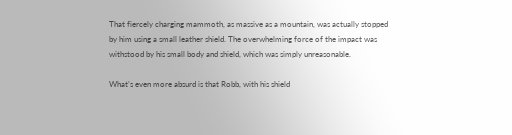That fiercely charging mammoth, as massive as a mountain, was actually stopped by him using a small leather shield. The overwhelming force of the impact was withstood by his small body and shield, which was simply unreasonable.

What’s even more absurd is that Robb, with his shield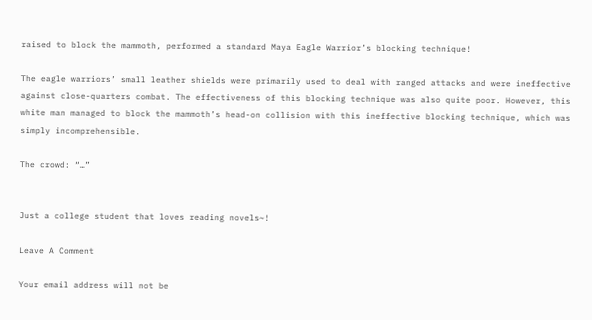raised to block the mammoth, performed a standard Maya Eagle Warrior’s blocking technique!

The eagle warriors’ small leather shields were primarily used to deal with ranged attacks and were ineffective against close-quarters combat. The effectiveness of this blocking technique was also quite poor. However, this white man managed to block the mammoth’s head-on collision with this ineffective blocking technique, which was simply incomprehensible.

The crowd: “…”


Just a college student that loves reading novels~!

Leave A Comment

Your email address will not be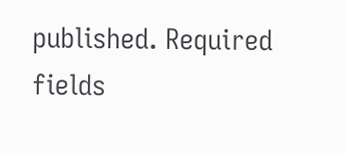published. Required fields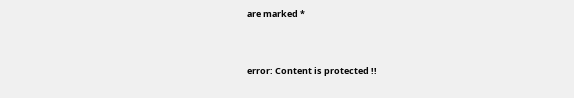are marked *


error: Content is protected !!